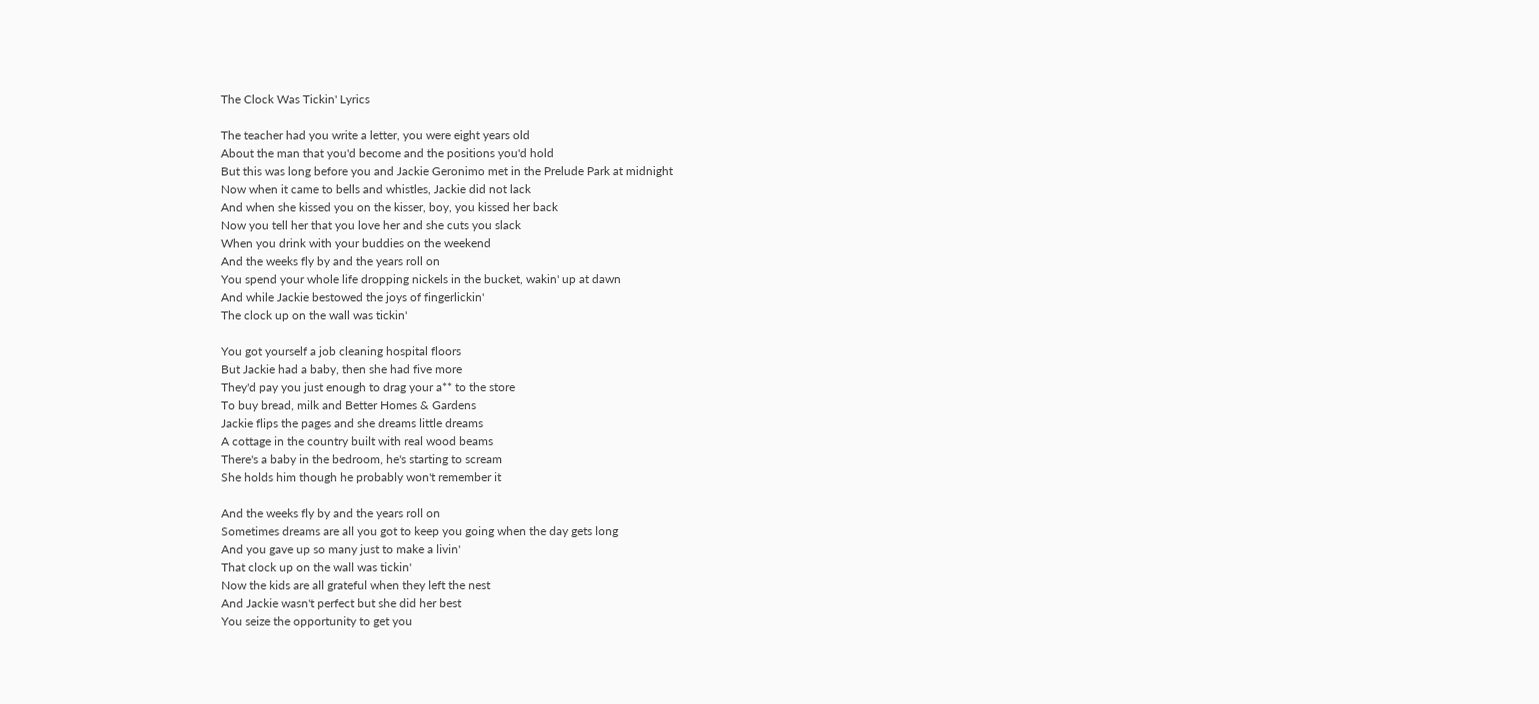The Clock Was Tickin' Lyrics

The teacher had you write a letter, you were eight years old
About the man that you'd become and the positions you'd hold
But this was long before you and Jackie Geronimo met in the Prelude Park at midnight
Now when it came to bells and whistles, Jackie did not lack
And when she kissed you on the kisser, boy, you kissed her back
Now you tell her that you love her and she cuts you slack
When you drink with your buddies on the weekend
And the weeks fly by and the years roll on
You spend your whole life dropping nickels in the bucket, wakin' up at dawn
And while Jackie bestowed the joys of fingerlickin'
The clock up on the wall was tickin'

You got yourself a job cleaning hospital floors
But Jackie had a baby, then she had five more
They'd pay you just enough to drag your a** to the store
To buy bread, milk and Better Homes & Gardens
Jackie flips the pages and she dreams little dreams
A cottage in the country built with real wood beams
There's a baby in the bedroom, he's starting to scream
She holds him though he probably won't remember it

And the weeks fly by and the years roll on
Sometimes dreams are all you got to keep you going when the day gets long
And you gave up so many just to make a livin'
That clock up on the wall was tickin'
Now the kids are all grateful when they left the nest
And Jackie wasn't perfect but she did her best
You seize the opportunity to get you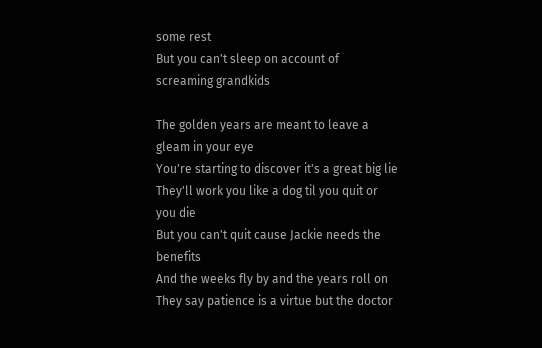some rest
But you can't sleep on account of screaming grandkids

The golden years are meant to leave a gleam in your eye
You're starting to discover it's a great big lie
They'll work you like a dog til you quit or you die
But you can't quit cause Jackie needs the benefits
And the weeks fly by and the years roll on
They say patience is a virtue but the doctor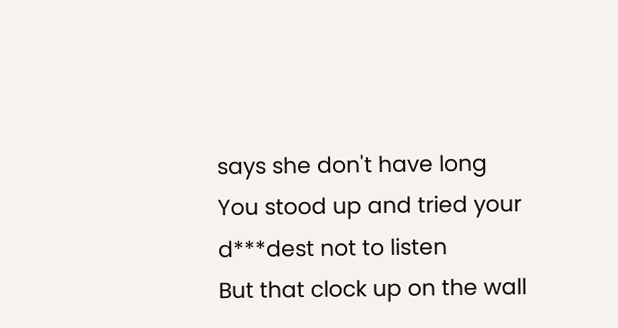says she don't have long
You stood up and tried your d***dest not to listen
But that clock up on the wall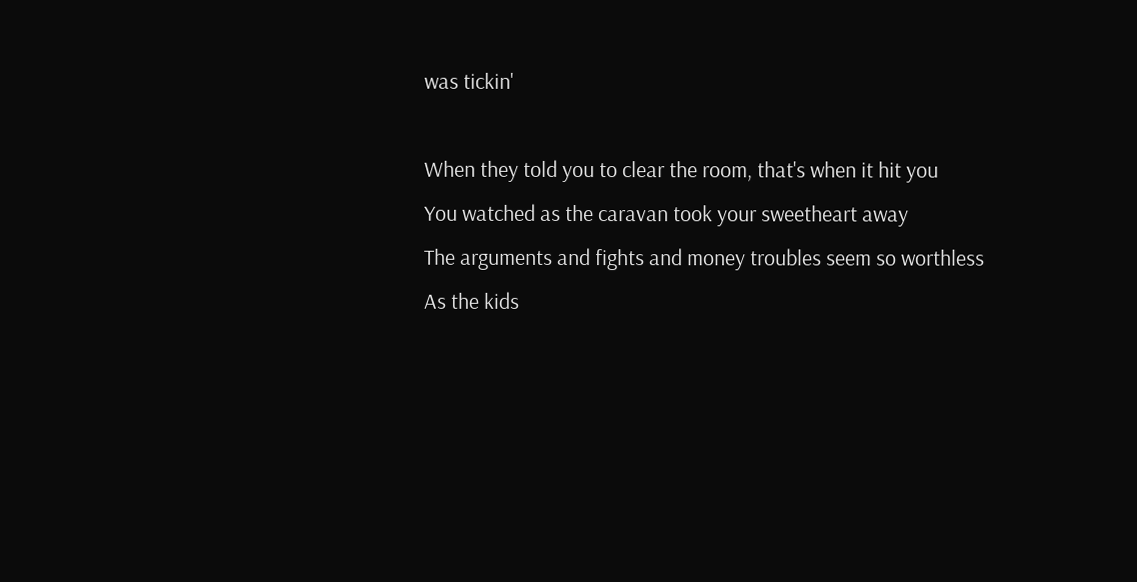was tickin'

When they told you to clear the room, that's when it hit you
You watched as the caravan took your sweetheart away
The arguments and fights and money troubles seem so worthless
As the kids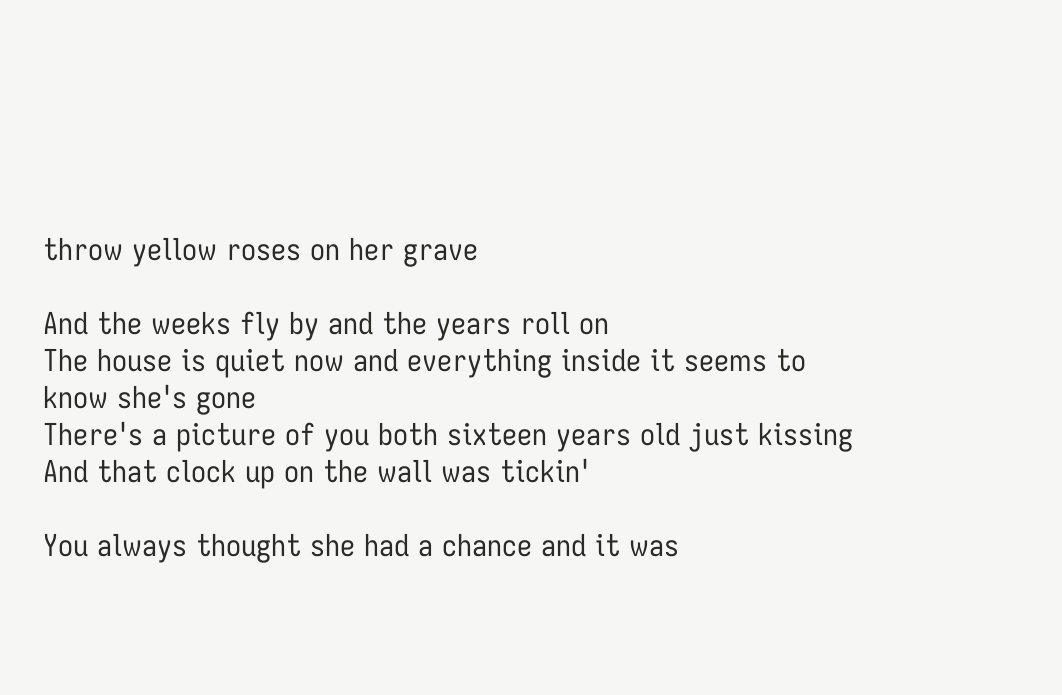throw yellow roses on her grave

And the weeks fly by and the years roll on
The house is quiet now and everything inside it seems to know she's gone
There's a picture of you both sixteen years old just kissing
And that clock up on the wall was tickin'

You always thought she had a chance and it was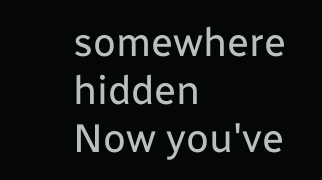somewhere hidden
Now you've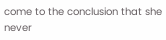come to the conclusion that she never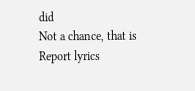did
Not a chance, that is
Report lyrics